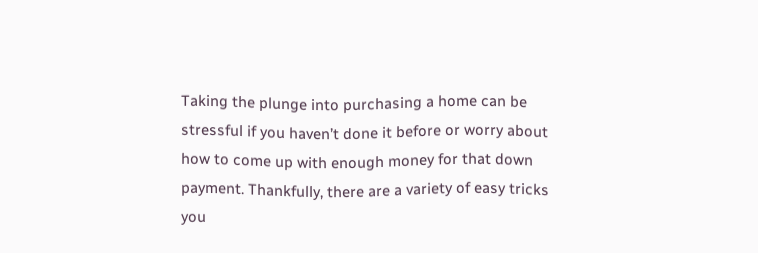Taking the plunge into purchasing a home can be stressful if you haven’t done it before or worry about how to come up with enough money for that down payment. Thankfully, there are a variety of easy tricks you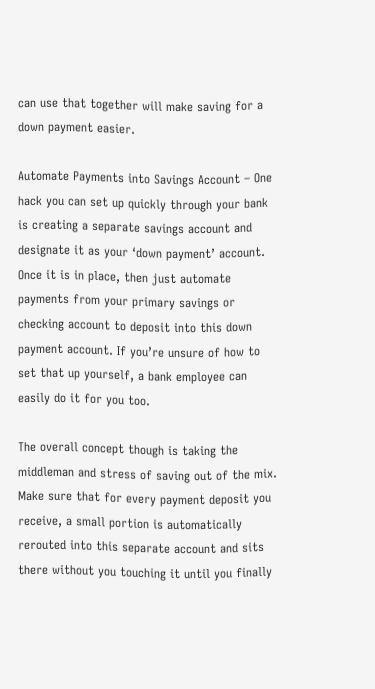can use that together will make saving for a down payment easier.

Automate Payments into Savings Account – One hack you can set up quickly through your bank is creating a separate savings account and designate it as your ‘down payment’ account. Once it is in place, then just automate payments from your primary savings or checking account to deposit into this down payment account. If you’re unsure of how to set that up yourself, a bank employee can easily do it for you too.

The overall concept though is taking the middleman and stress of saving out of the mix. Make sure that for every payment deposit you receive, a small portion is automatically rerouted into this separate account and sits there without you touching it until you finally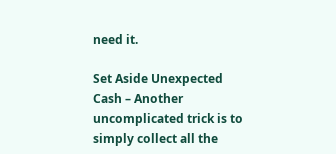need it.

Set Aside Unexpected Cash – Another uncomplicated trick is to simply collect all the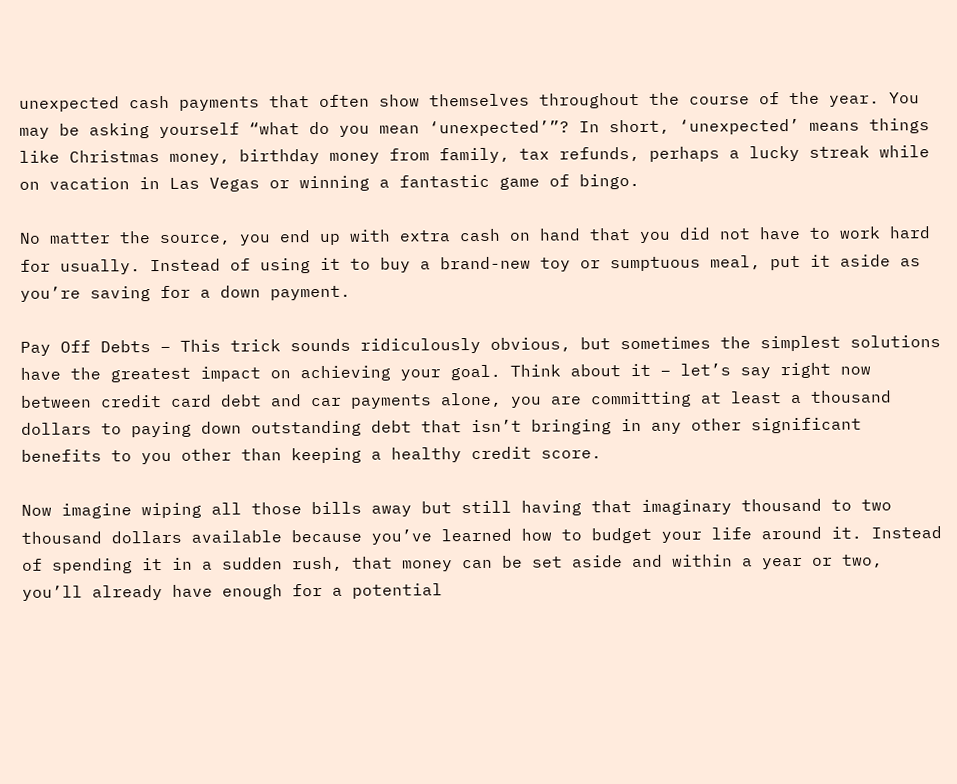unexpected cash payments that often show themselves throughout the course of the year. You may be asking yourself “what do you mean ‘unexpected’”? In short, ‘unexpected’ means things like Christmas money, birthday money from family, tax refunds, perhaps a lucky streak while on vacation in Las Vegas or winning a fantastic game of bingo.

No matter the source, you end up with extra cash on hand that you did not have to work hard for usually. Instead of using it to buy a brand-new toy or sumptuous meal, put it aside as you’re saving for a down payment.

Pay Off Debts – This trick sounds ridiculously obvious, but sometimes the simplest solutions have the greatest impact on achieving your goal. Think about it – let’s say right now between credit card debt and car payments alone, you are committing at least a thousand dollars to paying down outstanding debt that isn’t bringing in any other significant benefits to you other than keeping a healthy credit score.

Now imagine wiping all those bills away but still having that imaginary thousand to two thousand dollars available because you’ve learned how to budget your life around it. Instead of spending it in a sudden rush, that money can be set aside and within a year or two, you’ll already have enough for a potential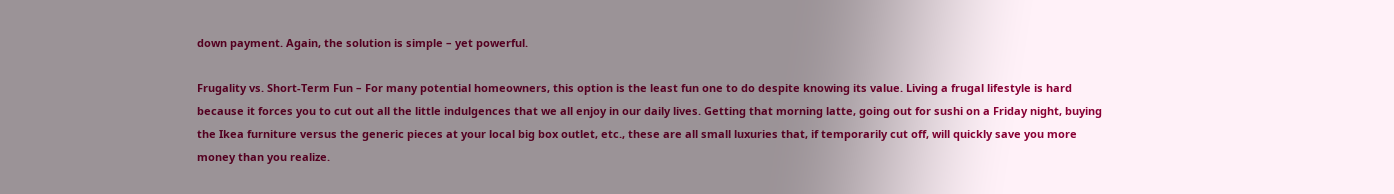down payment. Again, the solution is simple – yet powerful.

Frugality vs. Short-Term Fun – For many potential homeowners, this option is the least fun one to do despite knowing its value. Living a frugal lifestyle is hard because it forces you to cut out all the little indulgences that we all enjoy in our daily lives. Getting that morning latte, going out for sushi on a Friday night, buying the Ikea furniture versus the generic pieces at your local big box outlet, etc., these are all small luxuries that, if temporarily cut off, will quickly save you more money than you realize.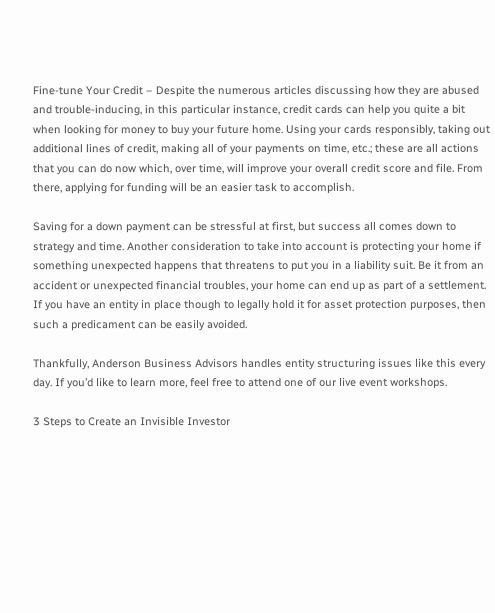Fine-tune Your Credit – Despite the numerous articles discussing how they are abused and trouble-inducing, in this particular instance, credit cards can help you quite a bit when looking for money to buy your future home. Using your cards responsibly, taking out additional lines of credit, making all of your payments on time, etc.; these are all actions that you can do now which, over time, will improve your overall credit score and file. From there, applying for funding will be an easier task to accomplish.

Saving for a down payment can be stressful at first, but success all comes down to strategy and time. Another consideration to take into account is protecting your home if something unexpected happens that threatens to put you in a liability suit. Be it from an accident or unexpected financial troubles, your home can end up as part of a settlement. If you have an entity in place though to legally hold it for asset protection purposes, then such a predicament can be easily avoided.

Thankfully, Anderson Business Advisors handles entity structuring issues like this every day. If you’d like to learn more, feel free to attend one of our live event workshops.

3 Steps to Create an Invisible Investor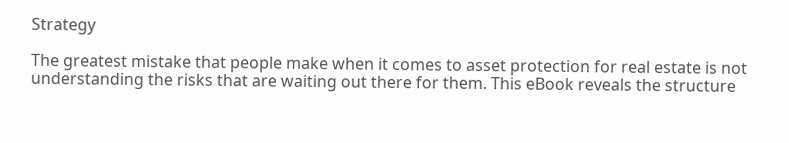Strategy

The greatest mistake that people make when it comes to asset protection for real estate is not understanding the risks that are waiting out there for them. This eBook reveals the structure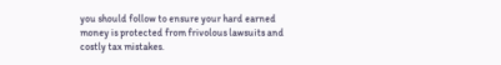you should follow to ensure your hard earned money is protected from frivolous lawsuits and costly tax mistakes.